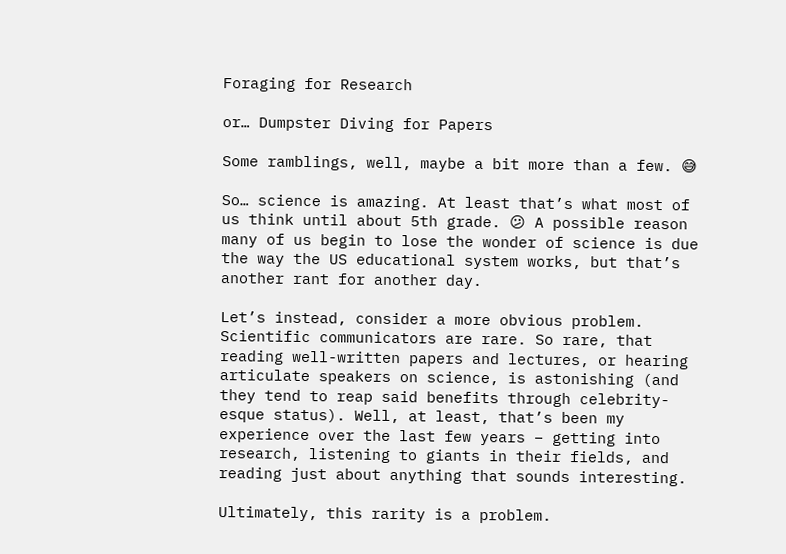Foraging for Research

or… Dumpster Diving for Papers

Some ramblings, well, maybe a bit more than a few. 😅

So… science is amazing. At least that’s what most of us think until about 5th grade. 😕 A possible reason many of us begin to lose the wonder of science is due the way the US educational system works, but that’s another rant for another day.

Let’s instead, consider a more obvious problem. Scientific communicators are rare. So rare, that reading well-written papers and lectures, or hearing articulate speakers on science, is astonishing (and they tend to reap said benefits through celebrity-esque status). Well, at least, that’s been my experience over the last few years – getting into research, listening to giants in their fields, and reading just about anything that sounds interesting.

Ultimately, this rarity is a problem.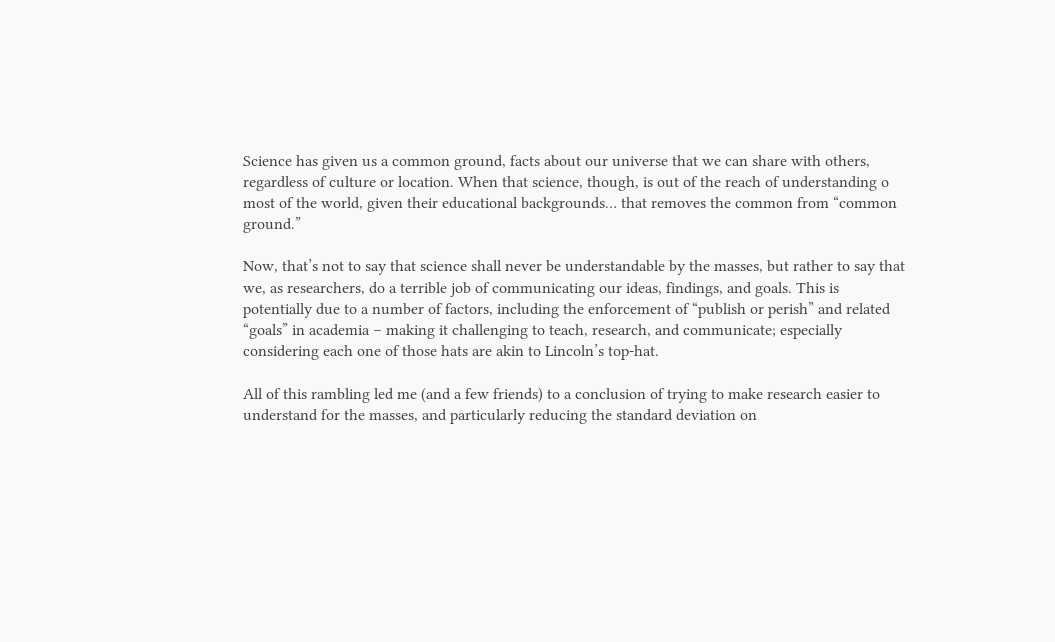Science has given us a common ground, facts about our universe that we can share with others, regardless of culture or location. When that science, though, is out of the reach of understanding o most of the world, given their educational backgrounds… that removes the common from “common ground.”

Now, that’s not to say that science shall never be understandable by the masses, but rather to say that we, as researchers, do a terrible job of communicating our ideas, findings, and goals. This is potentially due to a number of factors, including the enforcement of “publish or perish” and related “goals” in academia – making it challenging to teach, research, and communicate; especially considering each one of those hats are akin to Lincoln’s top-hat.

All of this rambling led me (and a few friends) to a conclusion of trying to make research easier to understand for the masses, and particularly reducing the standard deviation on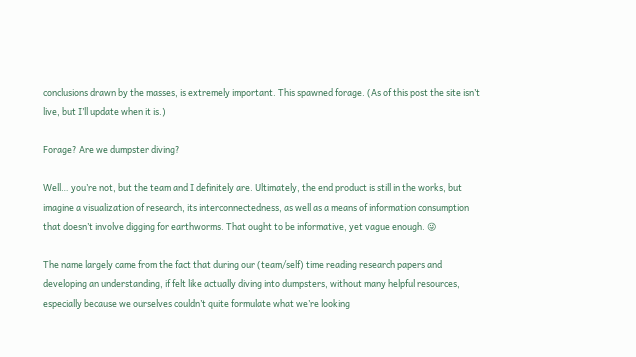conclusions drawn by the masses, is extremely important. This spawned forage. (As of this post the site isn’t live, but I’ll update when it is.)

Forage? Are we dumpster diving?

Well… you’re not, but the team and I definitely are. Ultimately, the end product is still in the works, but imagine a visualization of research, its interconnectedness, as well as a means of information consumption that doesn’t involve digging for earthworms. That ought to be informative, yet vague enough. 😜

The name largely came from the fact that during our (team/self) time reading research papers and developing an understanding, if felt like actually diving into dumpsters, without many helpful resources, especially because we ourselves couldn’t quite formulate what we’re looking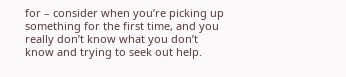for – consider when you’re picking up something for the first time, and you really don’t know what you don’t know and trying to seek out help.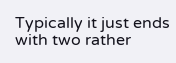Typically it just ends with two rather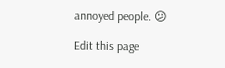annoyed people. 😕

Edit this page